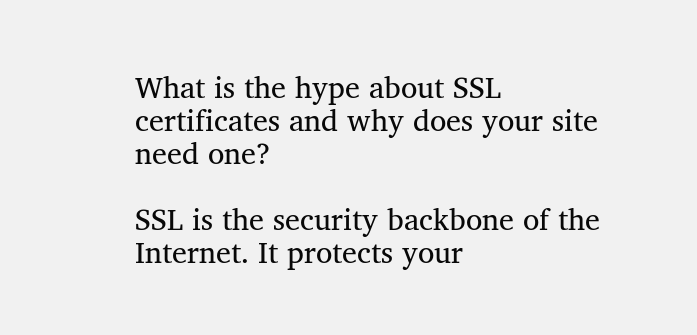What is the hype about SSL certificates and why does your site need one?

SSL is the security backbone of the Internet. It protects your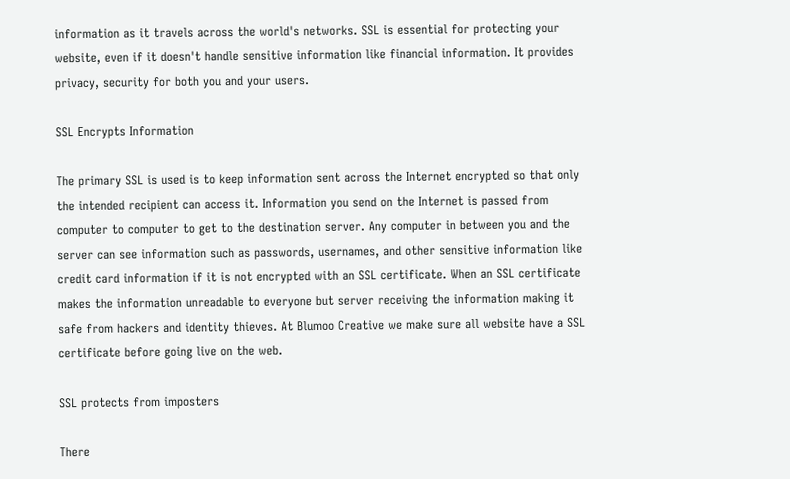information as it travels across the world's networks. SSL is essential for protecting your website, even if it doesn't handle sensitive information like financial information. It provides privacy, security for both you and your users.

SSL Encrypts Information

The primary SSL is used is to keep information sent across the Internet encrypted so that only the intended recipient can access it. Information you send on the Internet is passed from computer to computer to get to the destination server. Any computer in between you and the server can see information such as passwords, usernames, and other sensitive information like credit card information if it is not encrypted with an SSL certificate. When an SSL certificate makes the information unreadable to everyone but server receiving the information making it safe from hackers and identity thieves. At Blumoo Creative we make sure all website have a SSL certificate before going live on the web.

SSL protects from imposters

There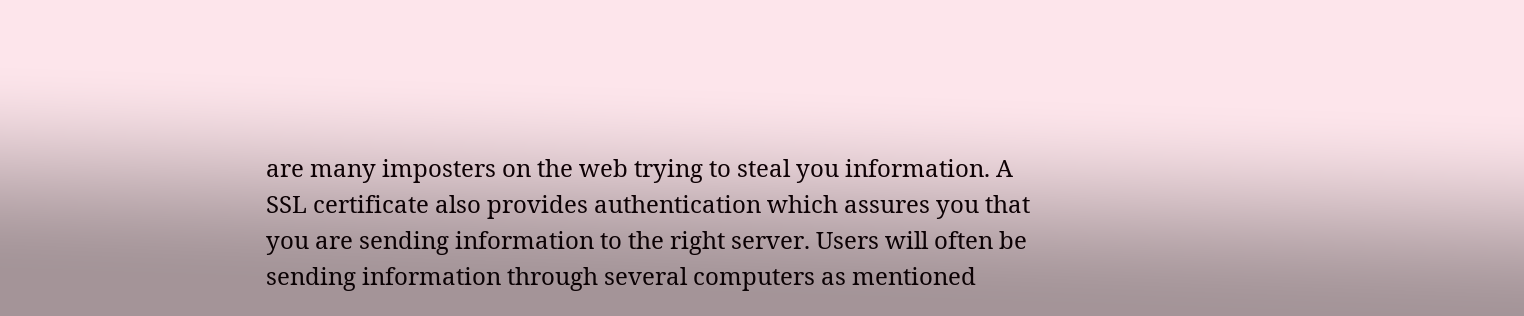are many imposters on the web trying to steal you information. A SSL certificate also provides authentication which assures you that you are sending information to the right server. Users will often be sending information through several computers as mentioned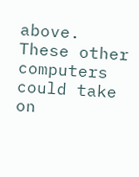above. These other computers could take on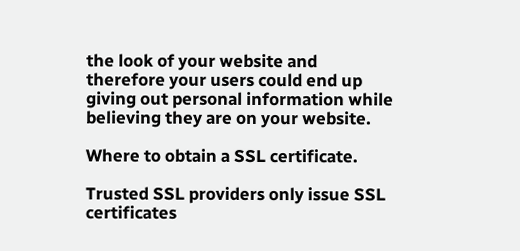the look of your website and therefore your users could end up giving out personal information while believing they are on your website.

Where to obtain a SSL certificate.

Trusted SSL providers only issue SSL certificates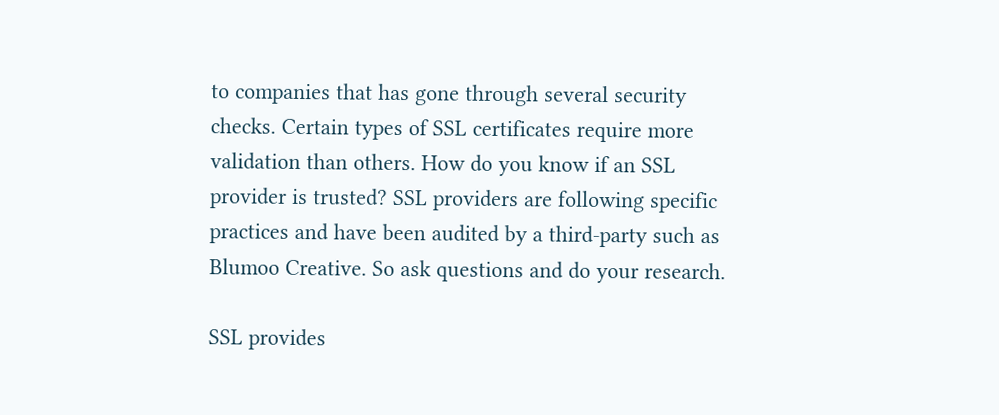to companies that has gone through several security checks. Certain types of SSL certificates require more validation than others. How do you know if an SSL provider is trusted? SSL providers are following specific practices and have been audited by a third-party such as Blumoo Creative. So ask questions and do your research.

SSL provides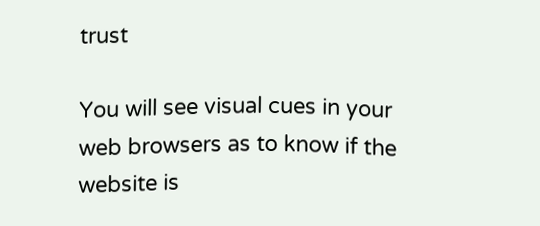trust

You will see visual cues in your web browsers as to know if the website is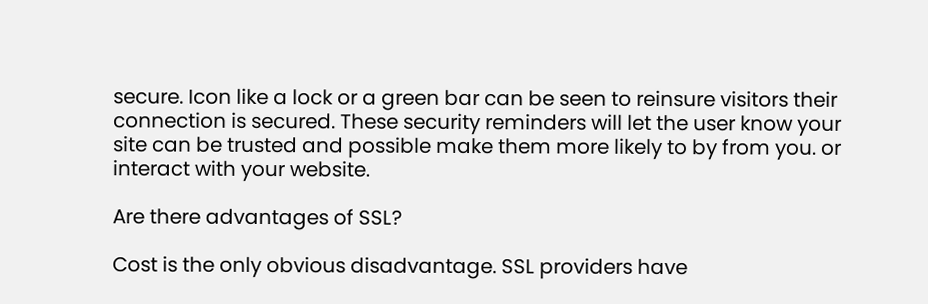secure. Icon like a lock or a green bar can be seen to reinsure visitors their connection is secured. These security reminders will let the user know your site can be trusted and possible make them more likely to by from you. or interact with your website.

Are there advantages of SSL?

Cost is the only obvious disadvantage. SSL providers have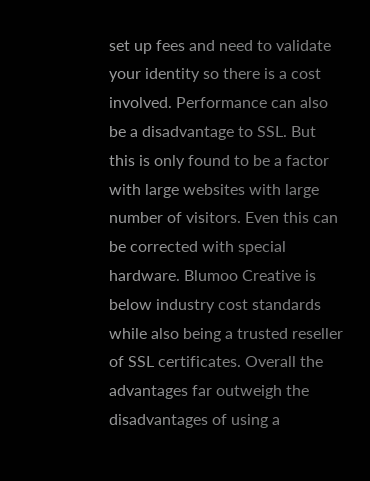set up fees and need to validate your identity so there is a cost involved. Performance can also be a disadvantage to SSL. But this is only found to be a factor with large websites with large number of visitors. Even this can be corrected with special hardware. Blumoo Creative is below industry cost standards while also being a trusted reseller of SSL certificates. Overall the advantages far outweigh the disadvantages of using a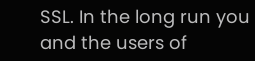SSL. In the long run you and the users of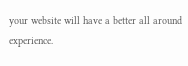your website will have a better all around experience.